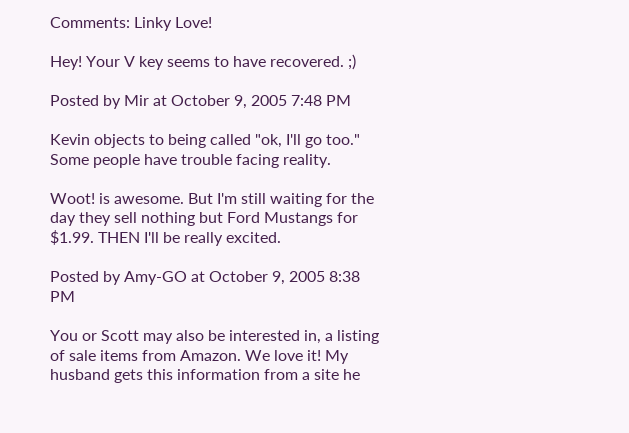Comments: Linky Love!

Hey! Your V key seems to have recovered. ;)

Posted by Mir at October 9, 2005 7:48 PM

Kevin objects to being called "ok, I'll go too." Some people have trouble facing reality.

Woot! is awesome. But I'm still waiting for the day they sell nothing but Ford Mustangs for $1.99. THEN I'll be really excited.

Posted by Amy-GO at October 9, 2005 8:38 PM

You or Scott may also be interested in, a listing of sale items from Amazon. We love it! My husband gets this information from a site he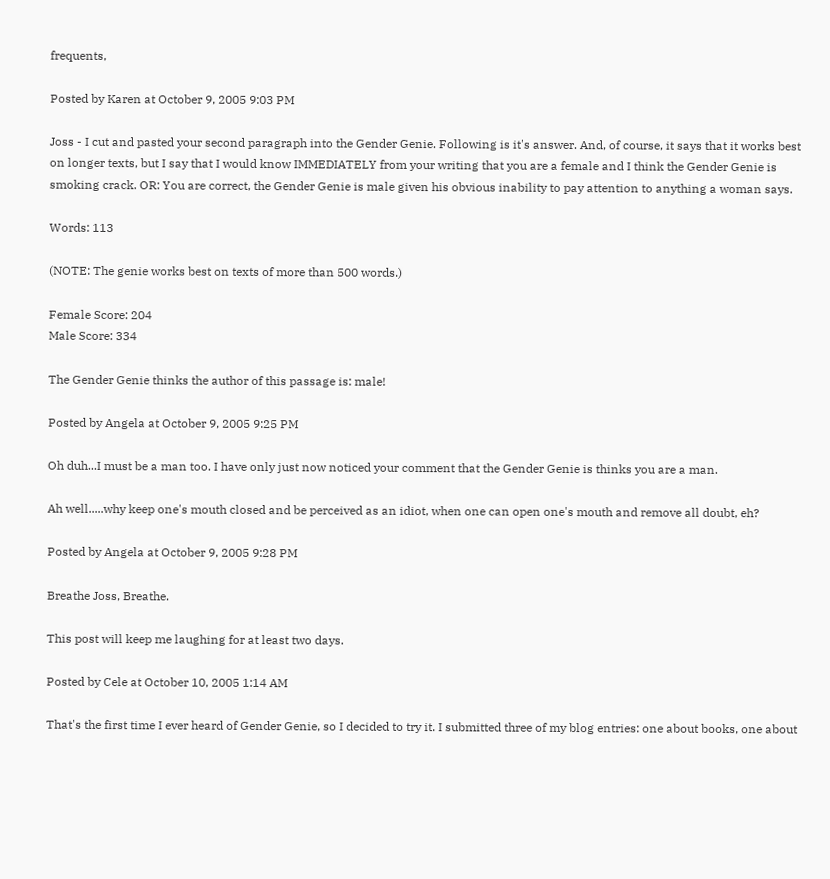frequents,

Posted by Karen at October 9, 2005 9:03 PM

Joss - I cut and pasted your second paragraph into the Gender Genie. Following is it's answer. And, of course, it says that it works best on longer texts, but I say that I would know IMMEDIATELY from your writing that you are a female and I think the Gender Genie is smoking crack. OR: You are correct, the Gender Genie is male given his obvious inability to pay attention to anything a woman says.

Words: 113

(NOTE: The genie works best on texts of more than 500 words.)

Female Score: 204
Male Score: 334

The Gender Genie thinks the author of this passage is: male!

Posted by Angela at October 9, 2005 9:25 PM

Oh duh...I must be a man too. I have only just now noticed your comment that the Gender Genie is thinks you are a man.

Ah well.....why keep one's mouth closed and be perceived as an idiot, when one can open one's mouth and remove all doubt, eh?

Posted by Angela at October 9, 2005 9:28 PM

Breathe Joss, Breathe.

This post will keep me laughing for at least two days.

Posted by Cele at October 10, 2005 1:14 AM

That's the first time I ever heard of Gender Genie, so I decided to try it. I submitted three of my blog entries: one about books, one about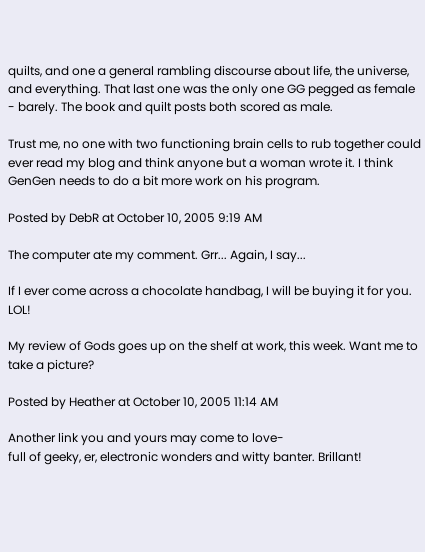quilts, and one a general rambling discourse about life, the universe, and everything. That last one was the only one GG pegged as female - barely. The book and quilt posts both scored as male.

Trust me, no one with two functioning brain cells to rub together could ever read my blog and think anyone but a woman wrote it. I think GenGen needs to do a bit more work on his program.

Posted by DebR at October 10, 2005 9:19 AM

The computer ate my comment. Grr... Again, I say...

If I ever come across a chocolate handbag, I will be buying it for you. LOL!

My review of Gods goes up on the shelf at work, this week. Want me to take a picture?

Posted by Heather at October 10, 2005 11:14 AM

Another link you and yours may come to love-
full of geeky, er, electronic wonders and witty banter. Brillant!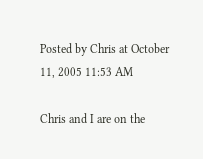Posted by Chris at October 11, 2005 11:53 AM

Chris and I are on the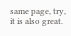same page, try, it is also great.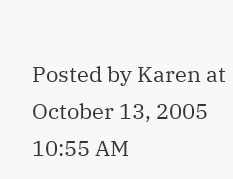Posted by Karen at October 13, 2005 10:55 AM